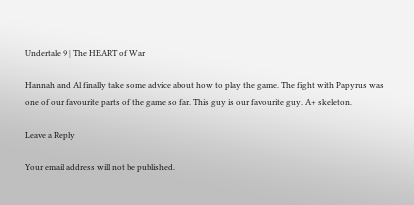Undertale 9 | The HEART of War

Hannah and Al finally take some advice about how to play the game. The fight with Papyrus was one of our favourite parts of the game so far. This guy is our favourite guy. A+ skeleton.

Leave a Reply

Your email address will not be published.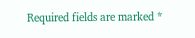Required fields are marked *